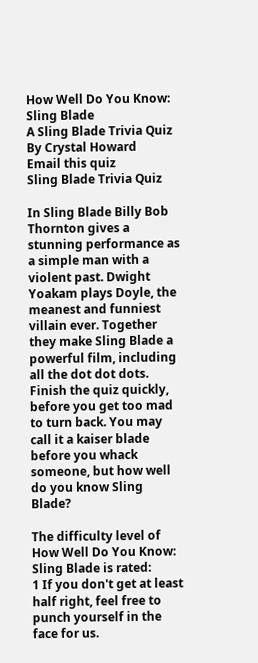How Well Do You Know: Sling Blade
A Sling Blade Trivia Quiz
By Crystal Howard
Email this quiz
Sling Blade Trivia Quiz

In Sling Blade Billy Bob Thornton gives a stunning performance as a simple man with a violent past. Dwight Yoakam plays Doyle, the meanest and funniest villain ever. Together they make Sling Blade a powerful film, including all the dot dot dots. Finish the quiz quickly, before you get too mad to turn back. You may call it a kaiser blade before you whack someone, but how well do you know Sling Blade?

The difficulty level of How Well Do You Know: Sling Blade is rated:
1 If you don't get at least half right, feel free to punch yourself in the face for us.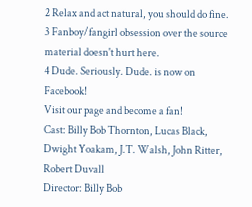2 Relax and act natural, you should do fine.
3 Fanboy/fangirl obsession over the source material doesn't hurt here.
4 Dude. Seriously. Dude. is now on Facebook!
Visit our page and become a fan!
Cast: Billy Bob Thornton, Lucas Black, Dwight Yoakam, J.T. Walsh, John Ritter, Robert Duvall
Director: Billy Bob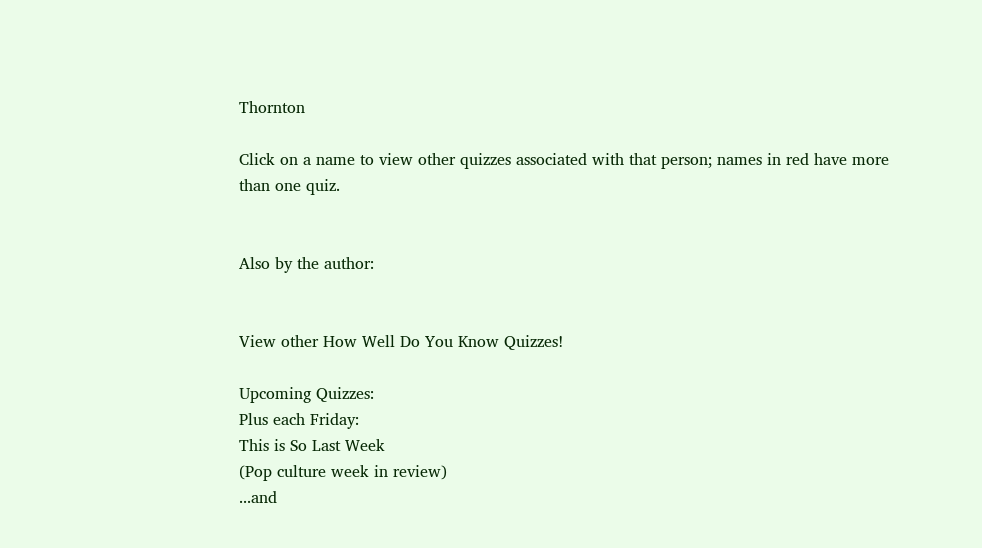Thornton

Click on a name to view other quizzes associated with that person; names in red have more than one quiz.


Also by the author:


View other How Well Do You Know Quizzes!

Upcoming Quizzes:
Plus each Friday:
This is So Last Week
(Pop culture week in review)
...and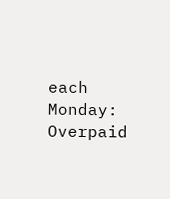each Monday:
Overpaid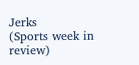Jerks
(Sports week in review)